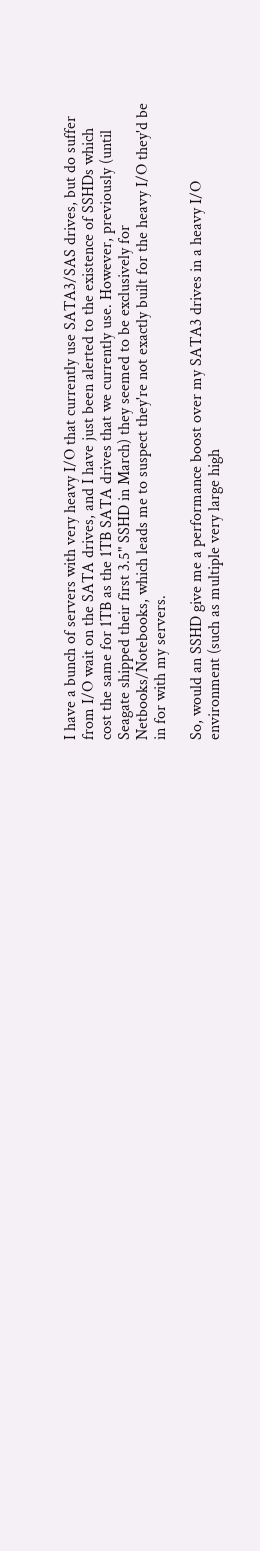I have a bunch of servers with very heavy I/O that currently use SATA3/SAS drives, but do suffer from I/O wait on the SATA drives, and I have just been alerted to the existence of SSHDs which cost the same for 1TB as the 1TB SATA drives that we currently use. However, previously (until Seagate shipped their first 3.5" SSHD in March) they seemed to be exclusively for Netbooks/Notebooks, which leads me to suspect they're not exactly built for the heavy I/O they'd be in for with my servers.

So, would an SSHD give me a performance boost over my SATA3 drives in a heavy I/O environment (such as multiple very large high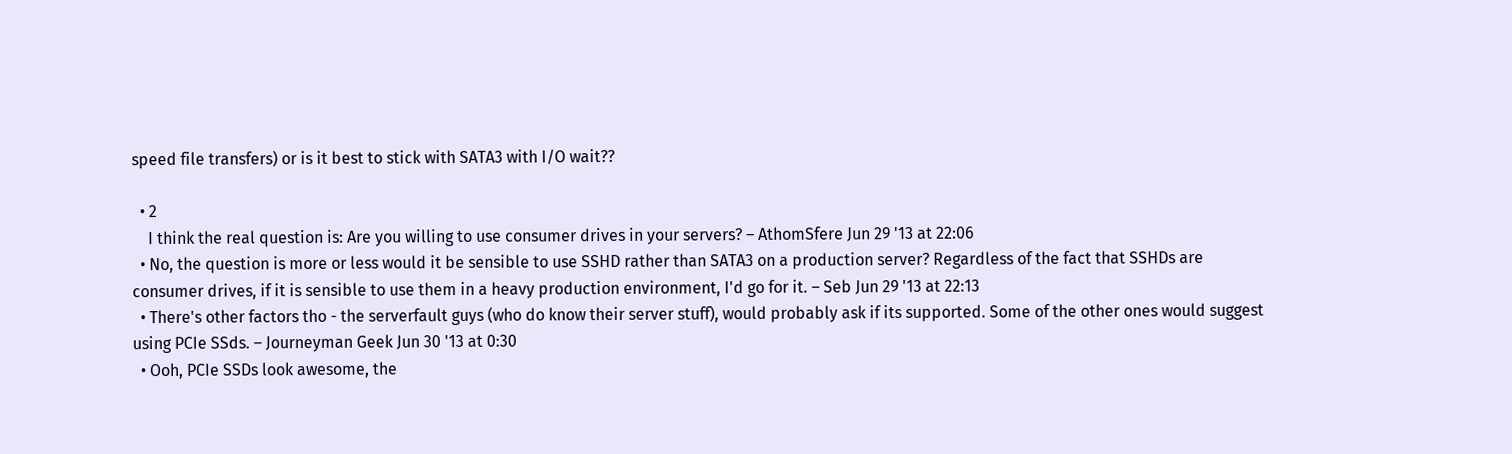speed file transfers) or is it best to stick with SATA3 with I/O wait??

  • 2
    I think the real question is: Are you willing to use consumer drives in your servers? – AthomSfere Jun 29 '13 at 22:06
  • No, the question is more or less would it be sensible to use SSHD rather than SATA3 on a production server? Regardless of the fact that SSHDs are consumer drives, if it is sensible to use them in a heavy production environment, I'd go for it. – Seb Jun 29 '13 at 22:13
  • There's other factors tho - the serverfault guys (who do know their server stuff), would probably ask if its supported. Some of the other ones would suggest using PCIe SSds. – Journeyman Geek Jun 30 '13 at 0:30
  • Ooh, PCIe SSDs look awesome, the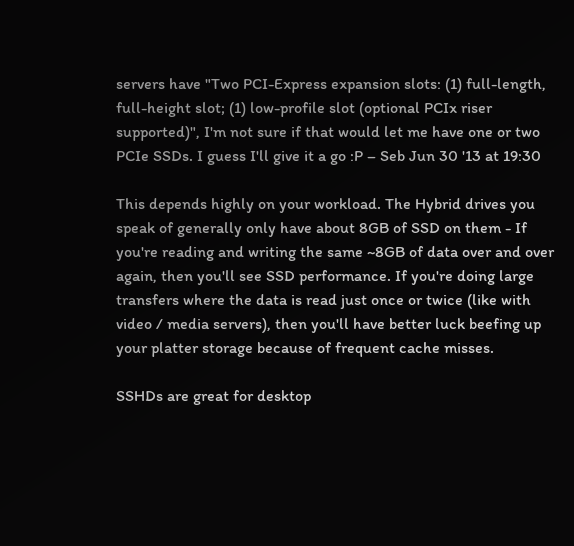servers have "Two PCI-Express expansion slots: (1) full-length, full-height slot; (1) low-profile slot (optional PCIx riser supported)", I'm not sure if that would let me have one or two PCIe SSDs. I guess I'll give it a go :P – Seb Jun 30 '13 at 19:30

This depends highly on your workload. The Hybrid drives you speak of generally only have about 8GB of SSD on them - If you're reading and writing the same ~8GB of data over and over again, then you'll see SSD performance. If you're doing large transfers where the data is read just once or twice (like with video / media servers), then you'll have better luck beefing up your platter storage because of frequent cache misses.

SSHDs are great for desktop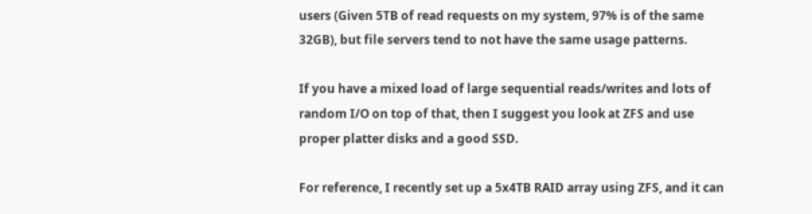users (Given 5TB of read requests on my system, 97% is of the same 32GB), but file servers tend to not have the same usage patterns.

If you have a mixed load of large sequential reads/writes and lots of random I/O on top of that, then I suggest you look at ZFS and use proper platter disks and a good SSD.

For reference, I recently set up a 5x4TB RAID array using ZFS, and it can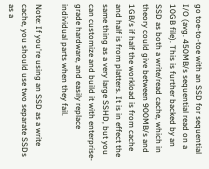go toe-to-toe with an SSD for sequential I/O (avg. 450MB/s sequential read on a 10GB file). This is further backed by an SSD as both a write/read cache, which in theory could give between 900MB/s and 1GB/s if half the workload is from cache and half is from platters. It is in effect the same thing as a very large SSHD, but you can customize and build it with enterprise-grade hardware, and easily replace individual parts when they fail.

Note: If you're using an SSD as a write cache, you should use two separate SSDs as a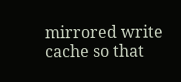mirrored write cache so that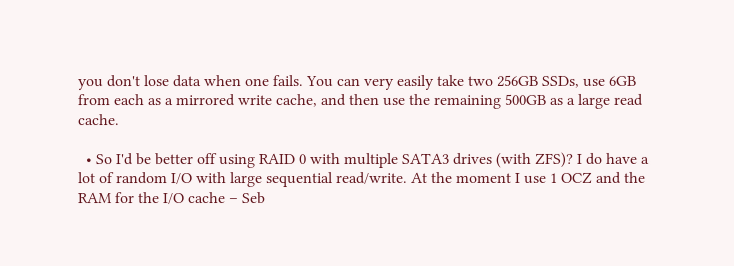you don't lose data when one fails. You can very easily take two 256GB SSDs, use 6GB from each as a mirrored write cache, and then use the remaining 500GB as a large read cache.

  • So I'd be better off using RAID 0 with multiple SATA3 drives (with ZFS)? I do have a lot of random I/O with large sequential read/write. At the moment I use 1 OCZ and the RAM for the I/O cache – Seb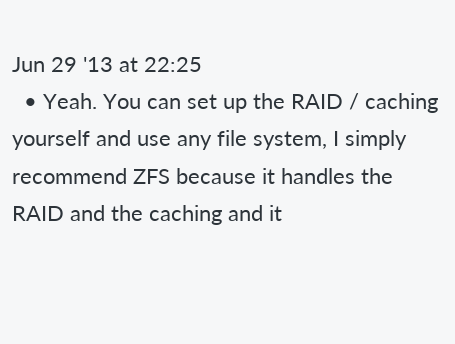Jun 29 '13 at 22:25
  • Yeah. You can set up the RAID / caching yourself and use any file system, I simply recommend ZFS because it handles the RAID and the caching and it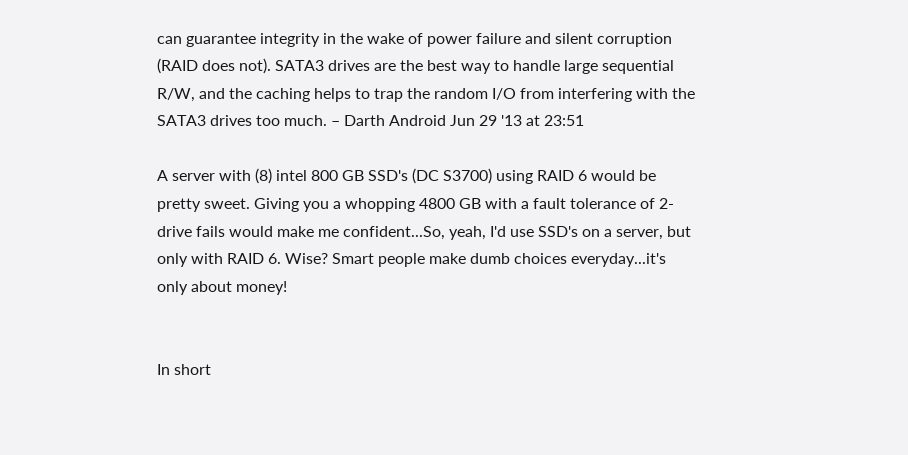can guarantee integrity in the wake of power failure and silent corruption (RAID does not). SATA3 drives are the best way to handle large sequential R/W, and the caching helps to trap the random I/O from interfering with the SATA3 drives too much. – Darth Android Jun 29 '13 at 23:51

A server with (8) intel 800 GB SSD's (DC S3700) using RAID 6 would be pretty sweet. Giving you a whopping 4800 GB with a fault tolerance of 2-drive fails would make me confident...So, yeah, I'd use SSD's on a server, but only with RAID 6. Wise? Smart people make dumb choices everyday...it's only about money!


In short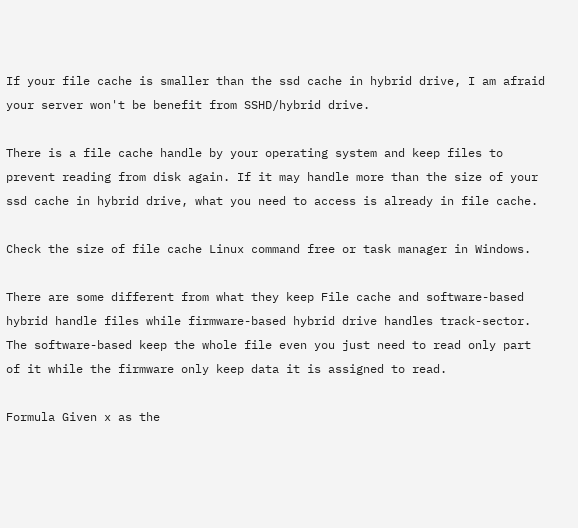If your file cache is smaller than the ssd cache in hybrid drive, I am afraid your server won't be benefit from SSHD/hybrid drive.

There is a file cache handle by your operating system and keep files to prevent reading from disk again. If it may handle more than the size of your ssd cache in hybrid drive, what you need to access is already in file cache.

Check the size of file cache Linux command free or task manager in Windows.

There are some different from what they keep File cache and software-based hybrid handle files while firmware-based hybrid drive handles track-sector. The software-based keep the whole file even you just need to read only part of it while the firmware only keep data it is assigned to read.

Formula Given x as the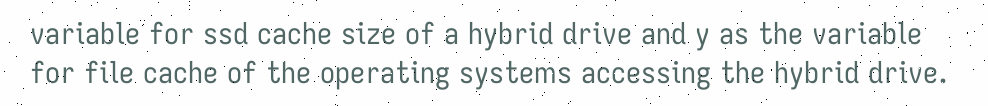variable for ssd cache size of a hybrid drive and y as the variable for file cache of the operating systems accessing the hybrid drive.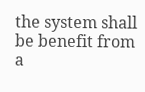the system shall be benefit from a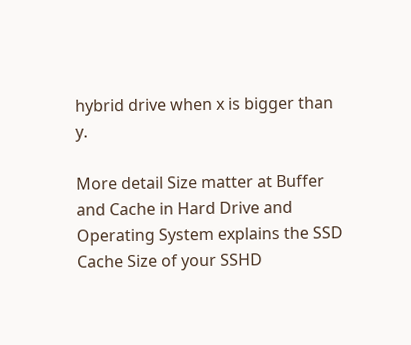hybrid drive when x is bigger than y.

More detail Size matter at Buffer and Cache in Hard Drive and Operating System explains the SSD Cache Size of your SSHD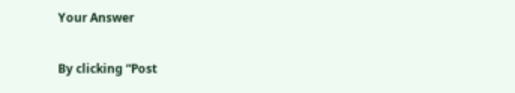Your Answer

By clicking “Post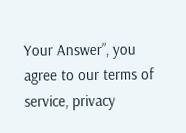Your Answer”, you agree to our terms of service, privacy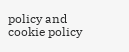policy and cookie policy